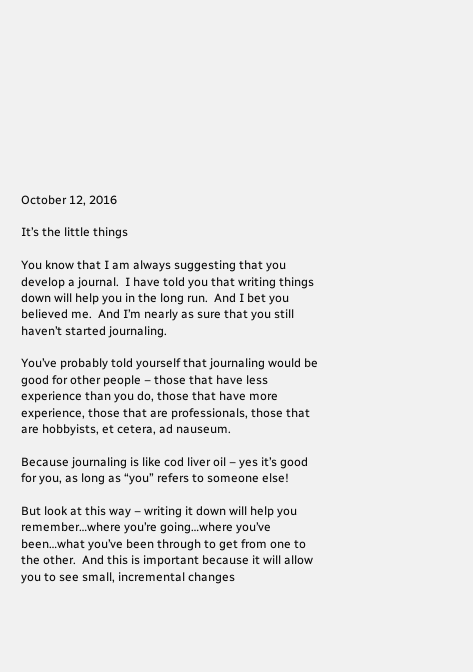October 12, 2016

It’s the little things

You know that I am always suggesting that you develop a journal.  I have told you that writing things down will help you in the long run.  And I bet you believed me.  And I’m nearly as sure that you still haven’t started journaling.

You’ve probably told yourself that journaling would be good for other people – those that have less experience than you do, those that have more experience, those that are professionals, those that are hobbyists, et cetera, ad nauseum.

Because journaling is like cod liver oil – yes it’s good for you, as long as “you” refers to someone else!

But look at this way – writing it down will help you remember…where you’re going…where you’ve been…what you’ve been through to get from one to the other.  And this is important because it will allow you to see small, incremental changes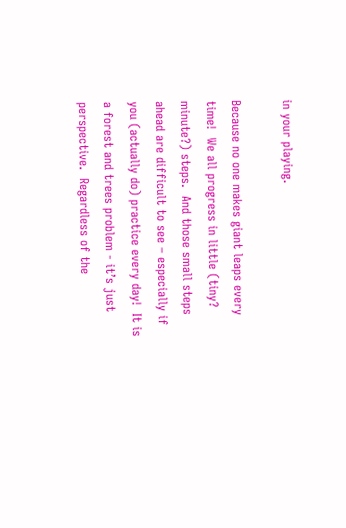in your playing.

Because no one makes giant leaps every time!  We all progress in little (tiny? minute?) steps.  And those small steps ahead are difficult to see – especially if you (actually do) practice every day!  It is a forest and trees problem - it’s just perspective.  Regardless of the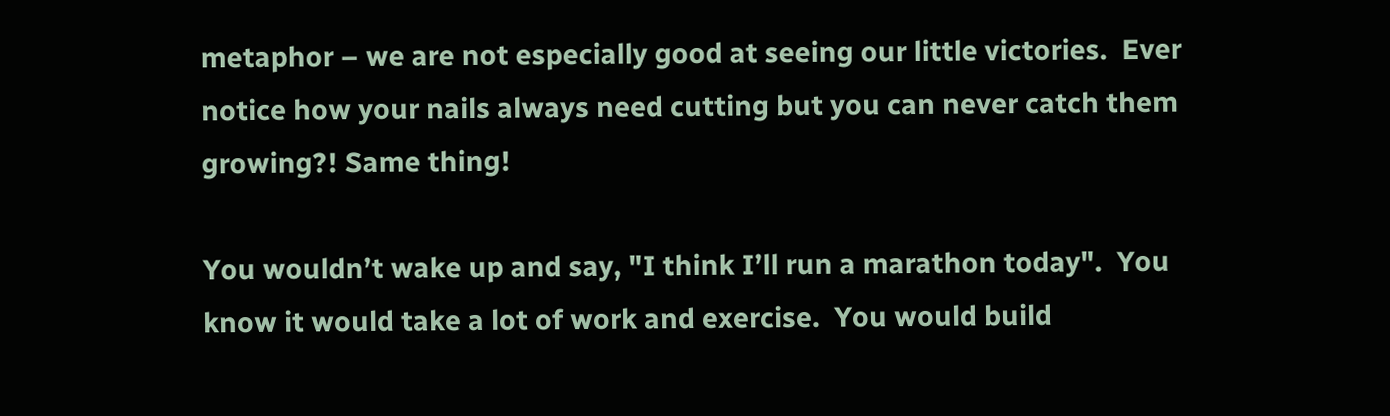metaphor – we are not especially good at seeing our little victories.  Ever notice how your nails always need cutting but you can never catch them growing?! Same thing!

You wouldn’t wake up and say, "I think I’ll run a marathon today".  You know it would take a lot of work and exercise.  You would build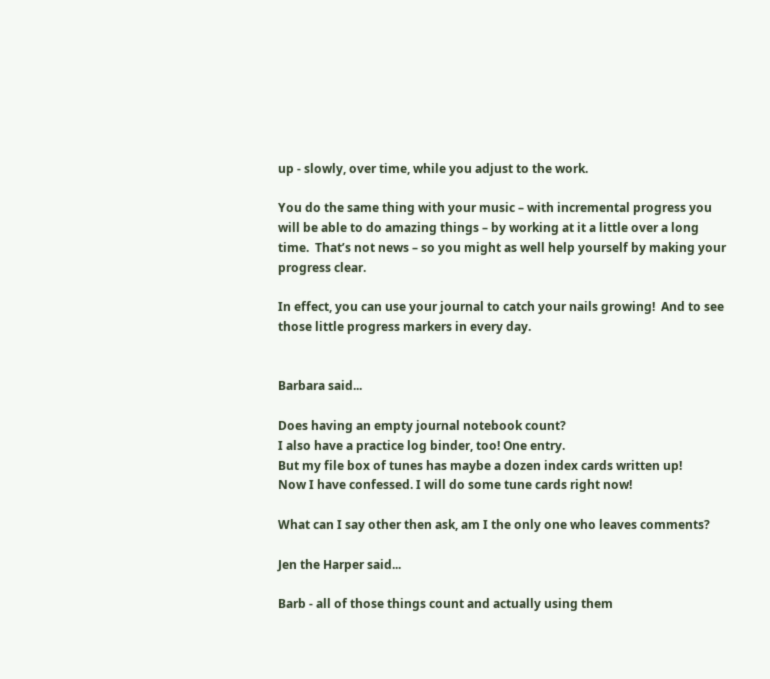up - slowly, over time, while you adjust to the work.

You do the same thing with your music – with incremental progress you will be able to do amazing things – by working at it a little over a long time.  That’s not news – so you might as well help yourself by making your progress clear.

In effect, you can use your journal to catch your nails growing!  And to see those little progress markers in every day.


Barbara said...

Does having an empty journal notebook count?
I also have a practice log binder, too! One entry.
But my file box of tunes has maybe a dozen index cards written up!
Now I have confessed. I will do some tune cards right now!

What can I say other then ask, am I the only one who leaves comments?

Jen the Harper said...

Barb - all of those things count and actually using them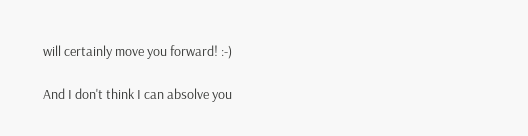will certainly move you forward! :-)

And I don't think I can absolve you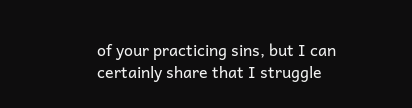of your practicing sins, but I can certainly share that I struggle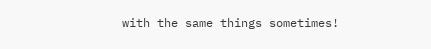with the same things sometimes!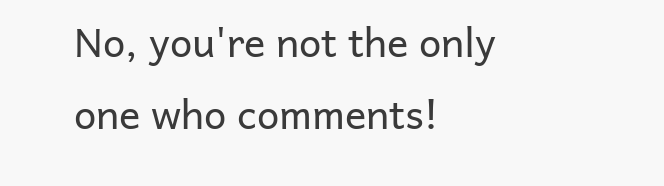No, you're not the only one who comments!